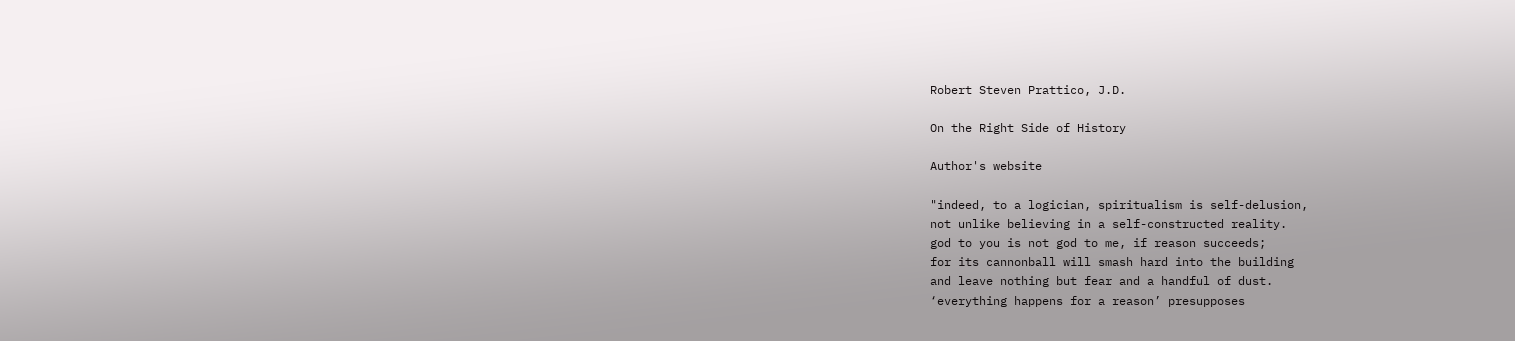Robert Steven Prattico, J.D.

On the Right Side of History

Author's website

"indeed, to a logician, spiritualism is self-delusion,
not unlike believing in a self-constructed reality.
god to you is not god to me, if reason succeeds;
for its cannonball will smash hard into the building
and leave nothing but fear and a handful of dust.
‘everything happens for a reason’ presupposes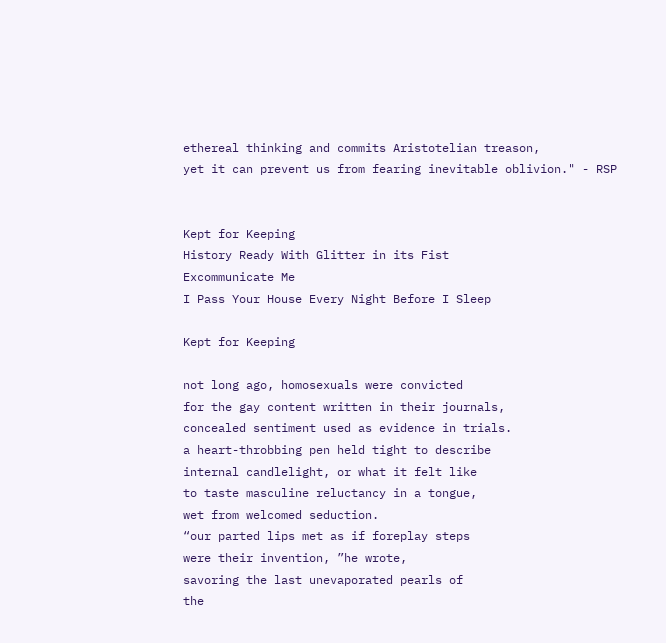ethereal thinking and commits Aristotelian treason,
yet it can prevent us from fearing inevitable oblivion." - RSP


Kept for Keeping
History Ready With Glitter in its Fist
Excommunicate Me
I Pass Your House Every Night Before I Sleep

Kept for Keeping

not long ago, homosexuals were convicted
for the gay content written in their journals,
concealed sentiment used as evidence in trials.
a heart-throbbing pen held tight to describe
internal candlelight, or what it felt like
to taste masculine reluctancy in a tongue,
wet from welcomed seduction.
“our parted lips met as if foreplay steps
were their invention, ”he wrote,
savoring the last unevaporated pearls of
the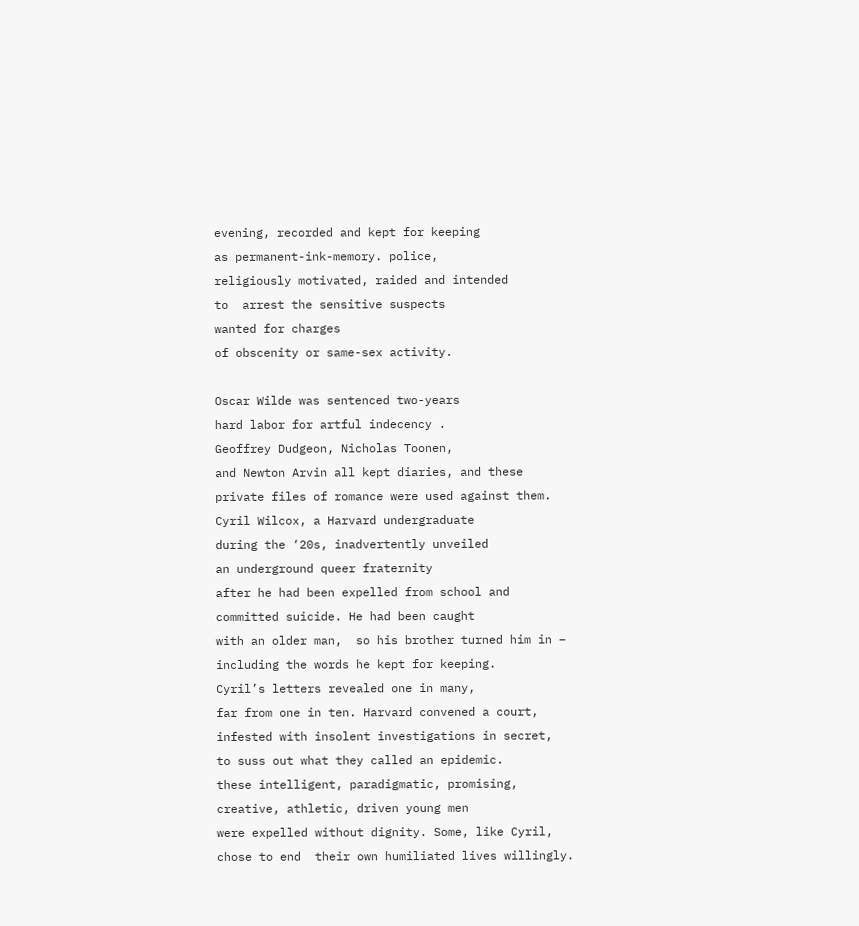evening, recorded and kept for keeping
as permanent-ink-memory. police,
religiously motivated, raided and intended
to  arrest the sensitive suspects
wanted for charges
of obscenity or same-sex activity.

Oscar Wilde was sentenced two-years
hard labor for artful indecency .
Geoffrey Dudgeon, Nicholas Toonen,
and Newton Arvin all kept diaries, and these
private files of romance were used against them.
Cyril Wilcox, a Harvard undergraduate
during the ‘20s, inadvertently unveiled
an underground queer fraternity
after he had been expelled from school and
committed suicide. He had been caught
with an older man,  so his brother turned him in –
including the words he kept for keeping.
Cyril’s letters revealed one in many,
far from one in ten. Harvard convened a court,
infested with insolent investigations in secret,
to suss out what they called an epidemic.
these intelligent, paradigmatic, promising,
creative, athletic, driven young men
were expelled without dignity. Some, like Cyril,
chose to end  their own humiliated lives willingly.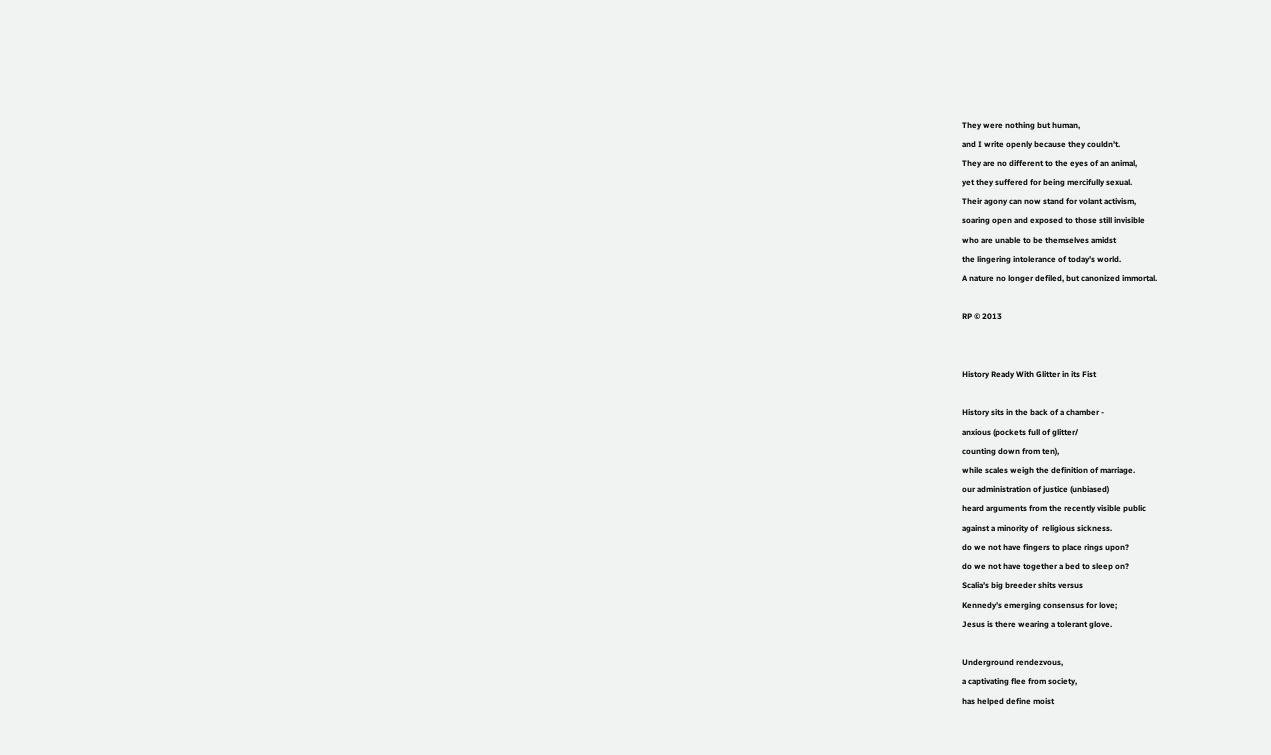They were nothing but human,
and I write openly because they couldn’t.
They are no different to the eyes of an animal,
yet they suffered for being mercifully sexual.
Their agony can now stand for volant activism,
soaring open and exposed to those still invisible
who are unable to be themselves amidst
the lingering intolerance of today’s world.
A nature no longer defiled, but canonized immortal.

RP © 2013


History Ready With Glitter in its Fist

History sits in the back of a chamber -
anxious (pockets full of glitter/
counting down from ten),
while scales weigh the definition of marriage.
our administration of justice (unbiased)
heard arguments from the recently visible public
against a minority of  religious sickness.
do we not have fingers to place rings upon?
do we not have together a bed to sleep on?
Scalia’s big breeder shits versus
Kennedy’s emerging consensus for love;
Jesus is there wearing a tolerant glove.

Underground rendezvous,
a captivating flee from society,
has helped define moist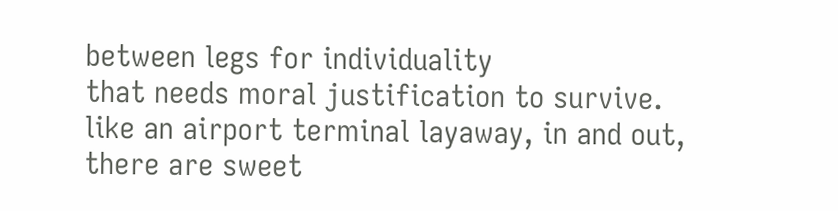between legs for individuality
that needs moral justification to survive.
like an airport terminal layaway, in and out,
there are sweet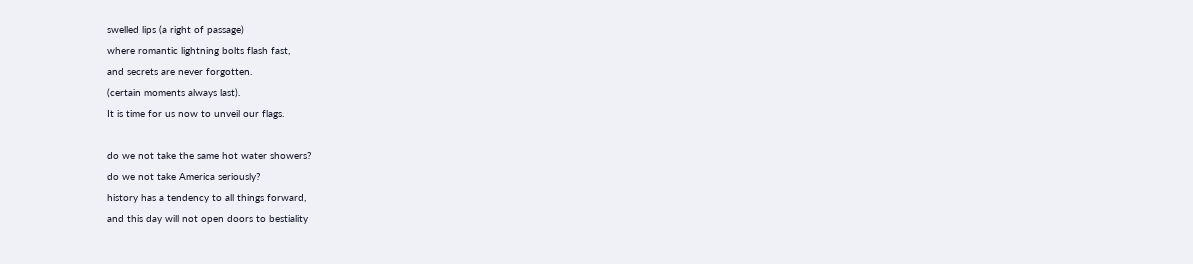swelled lips (a right of passage)
where romantic lightning bolts flash fast,
and secrets are never forgotten.
(certain moments always last).
It is time for us now to unveil our flags.

do we not take the same hot water showers?
do we not take America seriously?
history has a tendency to all things forward,
and this day will not open doors to bestiality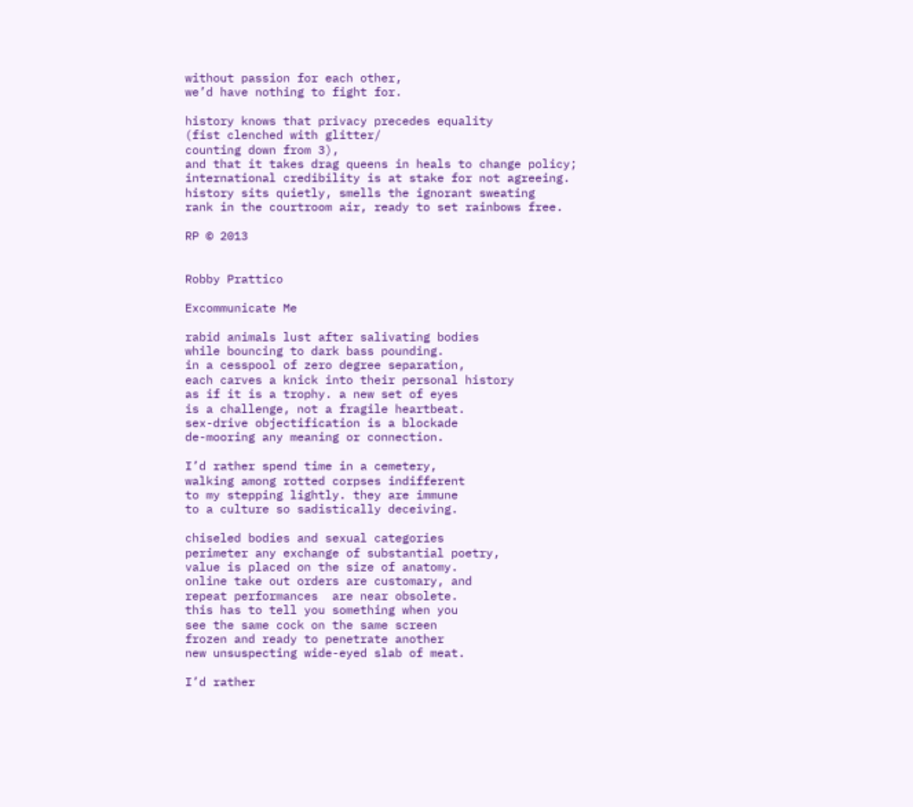without passion for each other,
we’d have nothing to fight for.

history knows that privacy precedes equality
(fist clenched with glitter/
counting down from 3),
and that it takes drag queens in heals to change policy;
international credibility is at stake for not agreeing.
history sits quietly, smells the ignorant sweating
rank in the courtroom air, ready to set rainbows free.

RP © 2013


Robby Prattico

Excommunicate Me

rabid animals lust after salivating bodies
while bouncing to dark bass pounding.
in a cesspool of zero degree separation,
each carves a knick into their personal history
as if it is a trophy. a new set of eyes
is a challenge, not a fragile heartbeat.
sex-drive objectification is a blockade
de-mooring any meaning or connection.

I’d rather spend time in a cemetery,
walking among rotted corpses indifferent
to my stepping lightly. they are immune
to a culture so sadistically deceiving.

chiseled bodies and sexual categories
perimeter any exchange of substantial poetry,
value is placed on the size of anatomy.
online take out orders are customary, and
repeat performances  are near obsolete.
this has to tell you something when you
see the same cock on the same screen
frozen and ready to penetrate another
new unsuspecting wide-eyed slab of meat.

I’d rather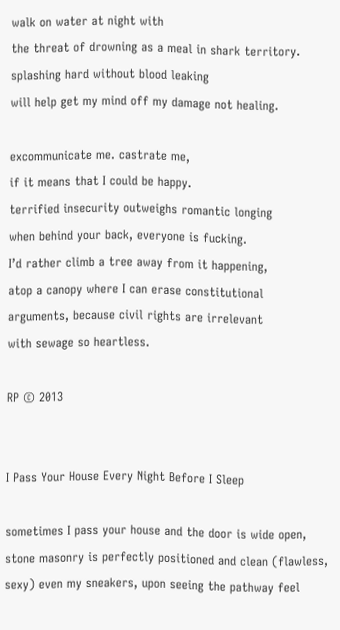walk on water at night with
the threat of drowning as a meal in shark territory.
splashing hard without blood leaking
will help get my mind off my damage not healing.

excommunicate me. castrate me,
if it means that I could be happy.
terrified insecurity outweighs romantic longing
when behind your back, everyone is fucking.
I’d rather climb a tree away from it happening,
atop a canopy where I can erase constitutional
arguments, because civil rights are irrelevant
with sewage so heartless.

RP © 2013


I Pass Your House Every Night Before I Sleep

sometimes I pass your house and the door is wide open,
stone masonry is perfectly positioned and clean (flawless,
sexy) even my sneakers, upon seeing the pathway feel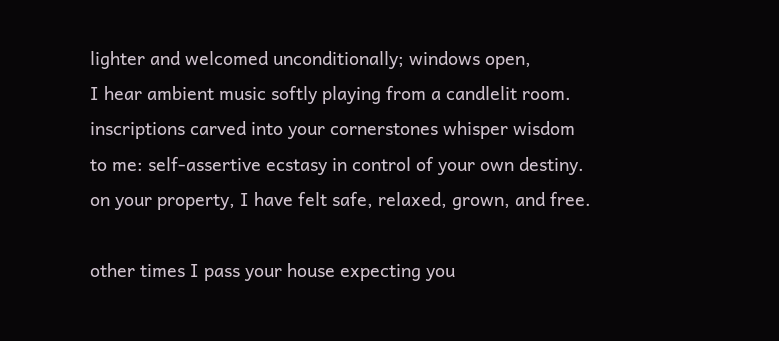lighter and welcomed unconditionally; windows open,
I hear ambient music softly playing from a candlelit room.
inscriptions carved into your cornerstones whisper wisdom
to me: self-assertive ecstasy in control of your own destiny.
on your property, I have felt safe, relaxed, grown, and free.

other times I pass your house expecting you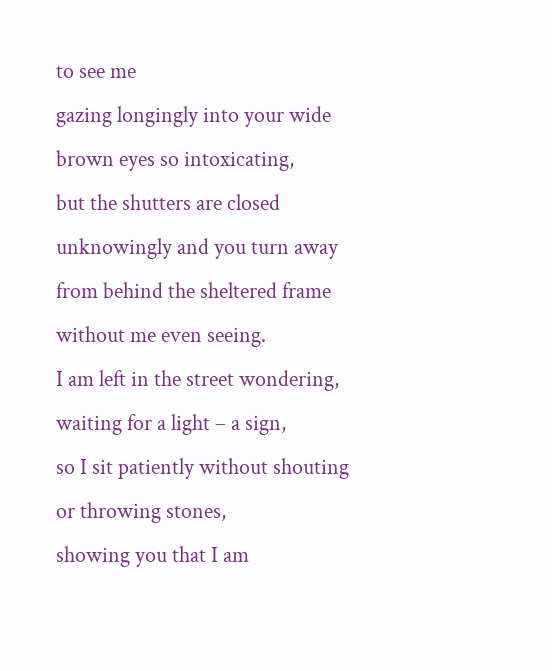to see me
gazing longingly into your wide brown eyes so intoxicating,
but the shutters are closed unknowingly and you turn away
from behind the sheltered frame without me even seeing.
I am left in the street wondering, waiting for a light – a sign,
so I sit patiently without shouting or throwing stones,
showing you that I am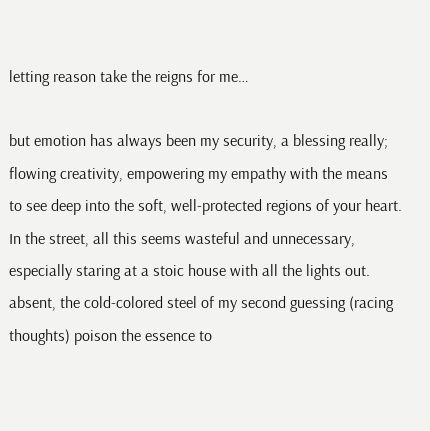letting reason take the reigns for me…

but emotion has always been my security, a blessing really;
flowing creativity, empowering my empathy with the means
to see deep into the soft, well-protected regions of your heart.
In the street, all this seems wasteful and unnecessary,
especially staring at a stoic house with all the lights out.
absent, the cold-colored steel of my second guessing (racing
thoughts) poison the essence to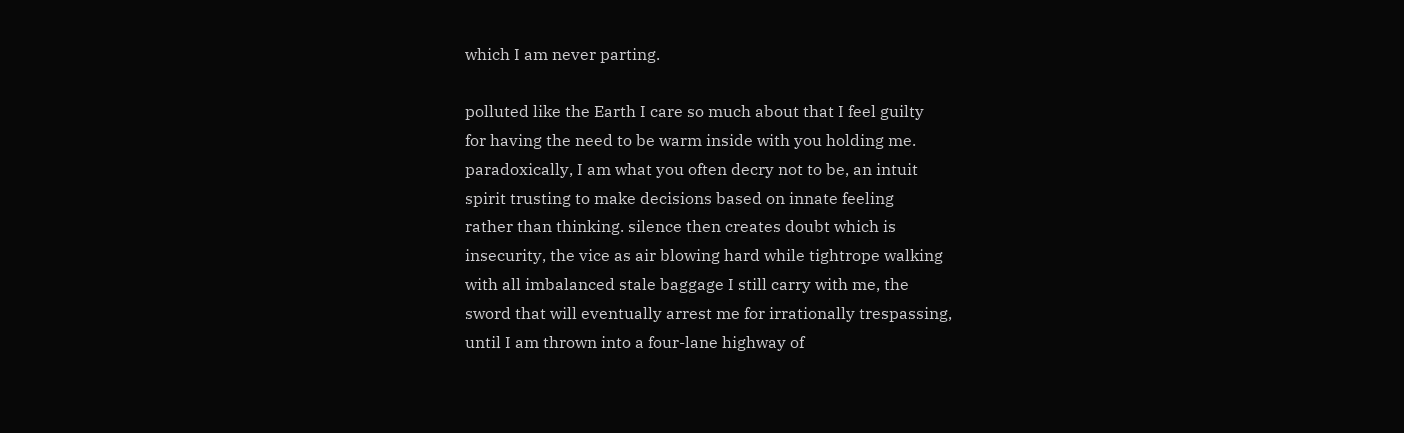which I am never parting.

polluted like the Earth I care so much about that I feel guilty
for having the need to be warm inside with you holding me.
paradoxically, I am what you often decry not to be, an intuit
spirit trusting to make decisions based on innate feeling
rather than thinking. silence then creates doubt which is
insecurity, the vice as air blowing hard while tightrope walking
with all imbalanced stale baggage I still carry with me, the
sword that will eventually arrest me for irrationally trespassing,
until I am thrown into a four-lane highway of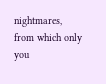nightmares,
from which only you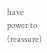have power to (reassure)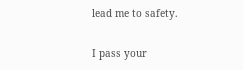lead me to safety.

I pass your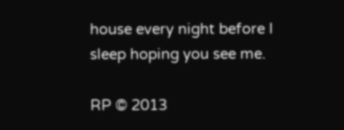house every night before I sleep hoping you see me.

RP © 2013